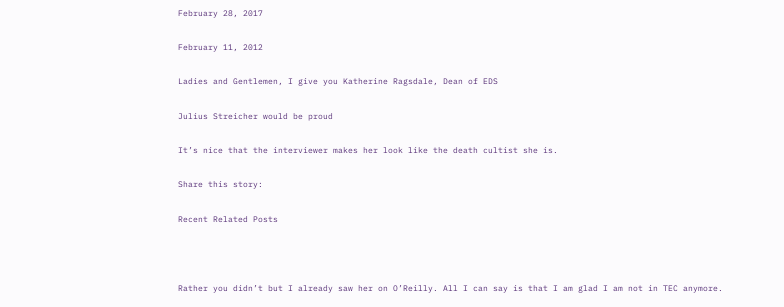February 28, 2017

February 11, 2012

Ladies and Gentlemen, I give you Katherine Ragsdale, Dean of EDS

Julius Streicher would be proud

It’s nice that the interviewer makes her look like the death cultist she is.

Share this story:

Recent Related Posts



Rather you didn’t but I already saw her on O’Reilly. All I can say is that I am glad I am not in TEC anymore.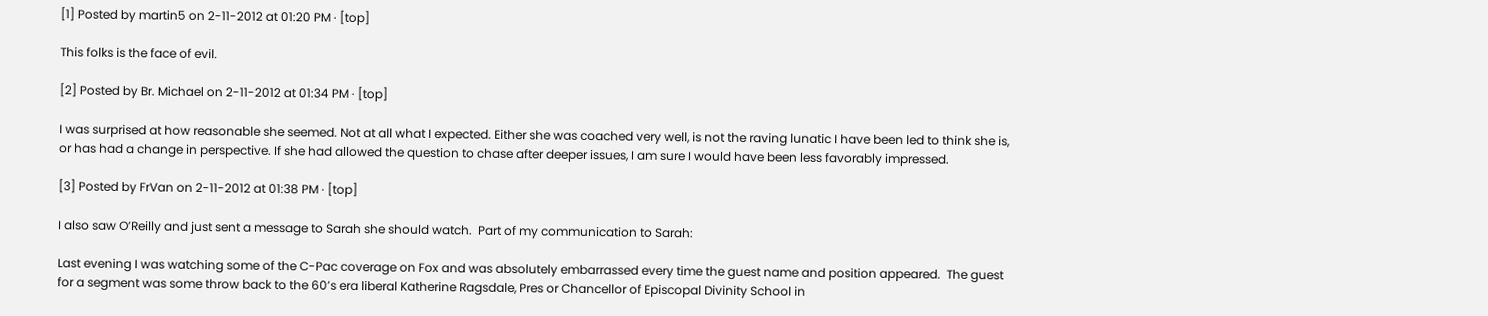[1] Posted by martin5 on 2-11-2012 at 01:20 PM · [top]

This folks is the face of evil.

[2] Posted by Br. Michael on 2-11-2012 at 01:34 PM · [top]

I was surprised at how reasonable she seemed. Not at all what I expected. Either she was coached very well, is not the raving lunatic I have been led to think she is, or has had a change in perspective. If she had allowed the question to chase after deeper issues, I am sure I would have been less favorably impressed.

[3] Posted by FrVan on 2-11-2012 at 01:38 PM · [top]

I also saw O’Reilly and just sent a message to Sarah she should watch.  Part of my communication to Sarah:

Last evening I was watching some of the C-Pac coverage on Fox and was absolutely embarrassed every time the guest name and position appeared.  The guest for a segment was some throw back to the 60’s era liberal Katherine Ragsdale, Pres or Chancellor of Episcopal Divinity School in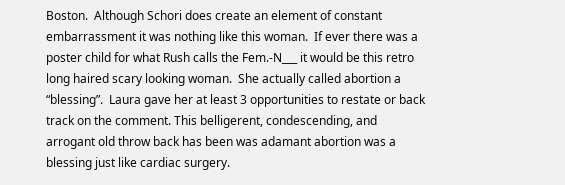Boston.  Although Schori does create an element of constant embarrassment it was nothing like this woman.  If ever there was a poster child for what Rush calls the Fem.-N___ it would be this retro long haired scary looking woman.  She actually called abortion a “blessing”.  Laura gave her at least 3 opportunities to restate or back track on the comment. This belligerent, condescending, and arrogant old throw back has been was adamant abortion was a blessing just like cardiac surgery.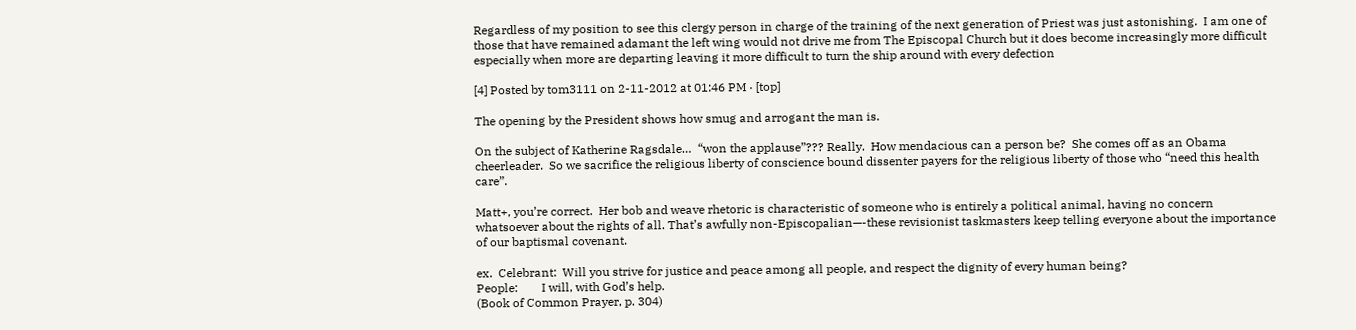Regardless of my position to see this clergy person in charge of the training of the next generation of Priest was just astonishing.  I am one of those that have remained adamant the left wing would not drive me from The Episcopal Church but it does become increasingly more difficult especially when more are departing leaving it more difficult to turn the ship around with every defection

[4] Posted by tom3111 on 2-11-2012 at 01:46 PM · [top]

The opening by the President shows how smug and arrogant the man is.

On the subject of Katherine Ragsdale…  “won the applause”??? Really.  How mendacious can a person be?  She comes off as an Obama cheerleader.  So we sacrifice the religious liberty of conscience bound dissenter payers for the religious liberty of those who “need this health care”.

Matt+, you’re correct.  Her bob and weave rhetoric is characteristic of someone who is entirely a political animal, having no concern whatsoever about the rights of all. That’s awfully non-Episcopalian—-these revisionist taskmasters keep telling everyone about the importance of our baptismal covenant.

ex.  Celebrant:  Will you strive for justice and peace among all people, and respect the dignity of every human being?
People:        I will, with God’s help.
(Book of Common Prayer, p. 304)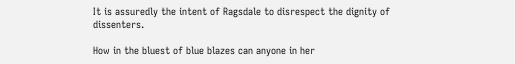It is assuredly the intent of Ragsdale to disrespect the dignity of dissenters.

How in the bluest of blue blazes can anyone in her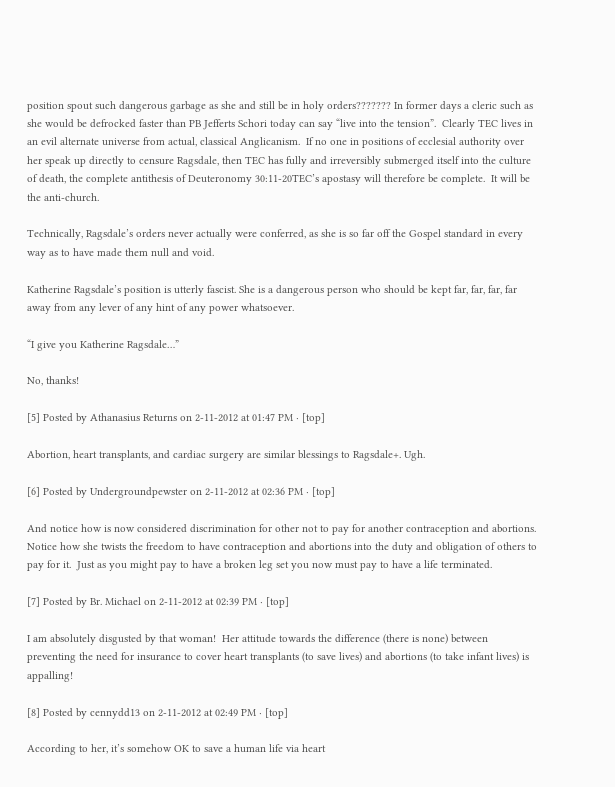position spout such dangerous garbage as she and still be in holy orders??????? In former days a cleric such as she would be defrocked faster than PB Jefferts Schori today can say “live into the tension”.  Clearly TEC lives in an evil alternate universe from actual, classical Anglicanism.  If no one in positions of ecclesial authority over her speak up directly to censure Ragsdale, then TEC has fully and irreversibly submerged itself into the culture of death, the complete antithesis of Deuteronomy 30:11-20TEC’s apostasy will therefore be complete.  It will be the anti-church.

Technically, Ragsdale’s orders never actually were conferred, as she is so far off the Gospel standard in every way as to have made them null and void.

Katherine Ragsdale’s position is utterly fascist. She is a dangerous person who should be kept far, far, far, far away from any lever of any hint of any power whatsoever.

“I give you Katherine Ragsdale…”

No, thanks!

[5] Posted by Athanasius Returns on 2-11-2012 at 01:47 PM · [top]

Abortion, heart transplants, and cardiac surgery are similar blessings to Ragsdale+. Ugh.

[6] Posted by Undergroundpewster on 2-11-2012 at 02:36 PM · [top]

And notice how is now considered discrimination for other not to pay for another contraception and abortions.  Notice how she twists the freedom to have contraception and abortions into the duty and obligation of others to pay for it.  Just as you might pay to have a broken leg set you now must pay to have a life terminated.

[7] Posted by Br. Michael on 2-11-2012 at 02:39 PM · [top]

I am absolutely disgusted by that woman!  Her attitude towards the difference (there is none) between preventing the need for insurance to cover heart transplants (to save lives) and abortions (to take infant lives) is appalling!

[8] Posted by cennydd13 on 2-11-2012 at 02:49 PM · [top]

According to her, it’s somehow OK to save a human life via heart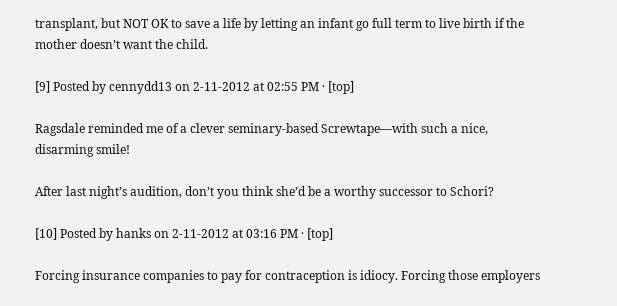transplant, but NOT OK to save a life by letting an infant go full term to live birth if the mother doesn’t want the child.

[9] Posted by cennydd13 on 2-11-2012 at 02:55 PM · [top]

Ragsdale reminded me of a clever seminary-based Screwtape—with such a nice, disarming smile!

After last night’s audition, don’t you think she’d be a worthy successor to Schori?

[10] Posted by hanks on 2-11-2012 at 03:16 PM · [top]

Forcing insurance companies to pay for contraception is idiocy. Forcing those employers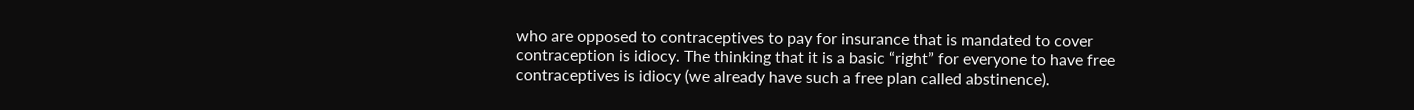who are opposed to contraceptives to pay for insurance that is mandated to cover contraception is idiocy. The thinking that it is a basic “right” for everyone to have free contraceptives is idiocy (we already have such a free plan called abstinence).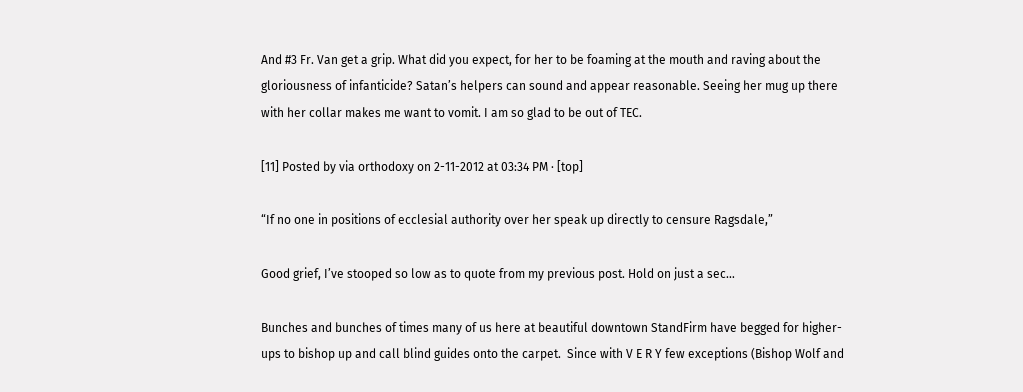And #3 Fr. Van get a grip. What did you expect, for her to be foaming at the mouth and raving about the gloriousness of infanticide? Satan’s helpers can sound and appear reasonable. Seeing her mug up there with her collar makes me want to vomit. I am so glad to be out of TEC.

[11] Posted by via orthodoxy on 2-11-2012 at 03:34 PM · [top]

“If no one in positions of ecclesial authority over her speak up directly to censure Ragsdale,”

Good grief, I’ve stooped so low as to quote from my previous post. Hold on just a sec…

Bunches and bunches of times many of us here at beautiful downtown StandFirm have begged for higher-ups to bishop up and call blind guides onto the carpet.  Since with V E R Y few exceptions (Bishop Wolf and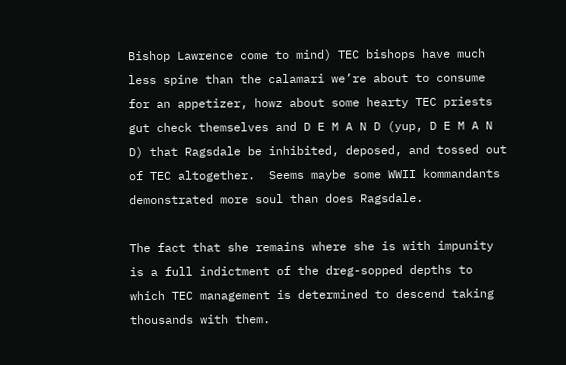Bishop Lawrence come to mind) TEC bishops have much less spine than the calamari we’re about to consume for an appetizer, howz about some hearty TEC priests gut check themselves and D E M A N D (yup, D E M A N D) that Ragsdale be inhibited, deposed, and tossed out of TEC altogether.  Seems maybe some WWII kommandants demonstrated more soul than does Ragsdale.

The fact that she remains where she is with impunity is a full indictment of the dreg-sopped depths to which TEC management is determined to descend taking thousands with them.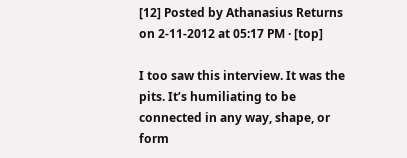[12] Posted by Athanasius Returns on 2-11-2012 at 05:17 PM · [top]

I too saw this interview. It was the pits. It’s humiliating to be connected in any way, shape, or form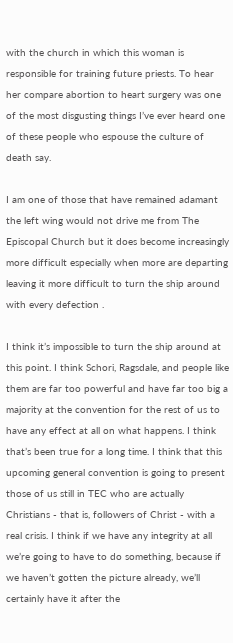with the church in which this woman is responsible for training future priests. To hear her compare abortion to heart surgery was one of the most disgusting things I’ve ever heard one of these people who espouse the culture of death say.

I am one of those that have remained adamant the left wing would not drive me from The Episcopal Church but it does become increasingly more difficult especially when more are departing leaving it more difficult to turn the ship around with every defection .

I think it’s impossible to turn the ship around at this point. I think Schori, Ragsdale, and people like them are far too powerful and have far too big a majority at the convention for the rest of us to have any effect at all on what happens. I think that’s been true for a long time. I think that this upcoming general convention is going to present those of us still in TEC who are actually Christians - that is, followers of Christ - with a real crisis. I think if we have any integrity at all we’re going to have to do something, because if we haven’t gotten the picture already, we’ll certainly have it after the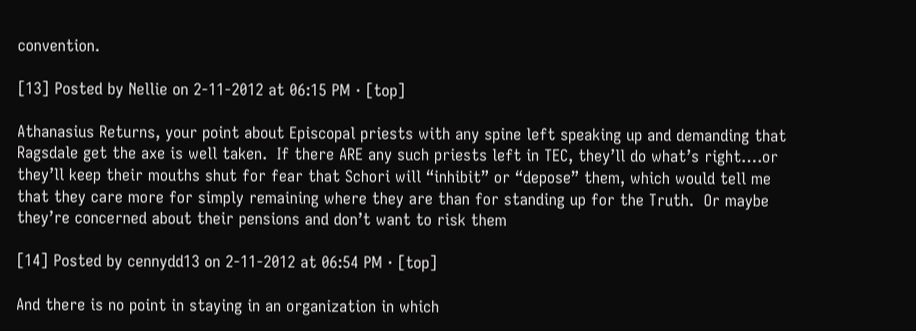convention.

[13] Posted by Nellie on 2-11-2012 at 06:15 PM · [top]

Athanasius Returns, your point about Episcopal priests with any spine left speaking up and demanding that Ragsdale get the axe is well taken.  If there ARE any such priests left in TEC, they’ll do what’s right….or they’ll keep their mouths shut for fear that Schori will “inhibit” or “depose” them, which would tell me that they care more for simply remaining where they are than for standing up for the Truth.  Or maybe they’re concerned about their pensions and don’t want to risk them

[14] Posted by cennydd13 on 2-11-2012 at 06:54 PM · [top]

And there is no point in staying in an organization in which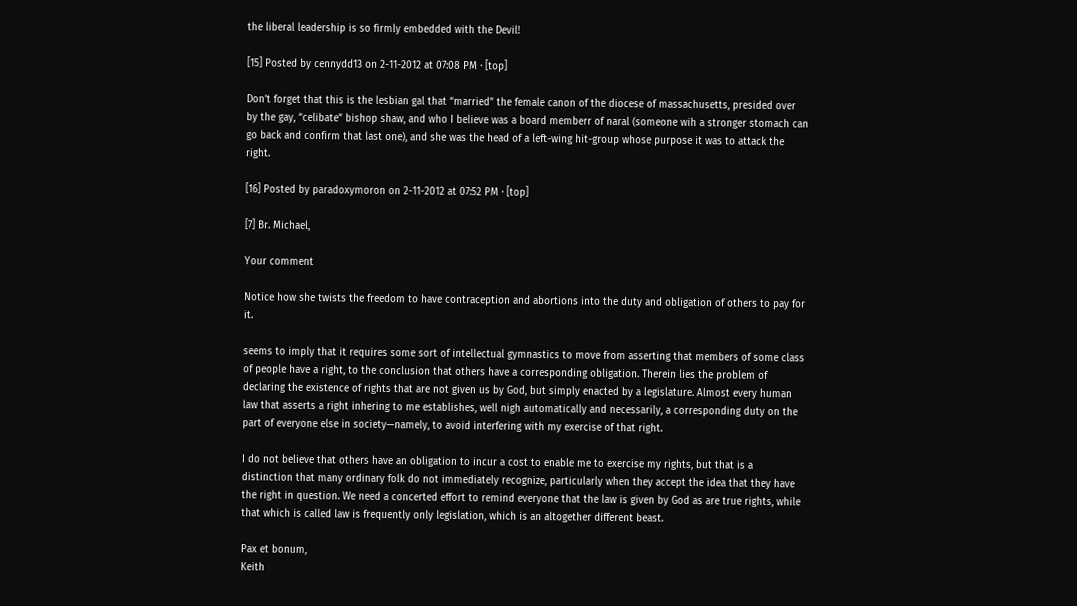the liberal leadership is so firmly embedded with the Devil!

[15] Posted by cennydd13 on 2-11-2012 at 07:08 PM · [top]

Don’t forget that this is the lesbian gal that “married” the female canon of the diocese of massachusetts, presided over by the gay, “celibate” bishop shaw, and who I believe was a board memberr of naral (someone wih a stronger stomach can go back and confirm that last one), and she was the head of a left-wing hit-group whose purpose it was to attack the right.

[16] Posted by paradoxymoron on 2-11-2012 at 07:52 PM · [top]

[7] Br. Michael,

Your comment

Notice how she twists the freedom to have contraception and abortions into the duty and obligation of others to pay for it.

seems to imply that it requires some sort of intellectual gymnastics to move from asserting that members of some class of people have a right, to the conclusion that others have a corresponding obligation. Therein lies the problem of declaring the existence of rights that are not given us by God, but simply enacted by a legislature. Almost every human law that asserts a right inhering to me establishes, well nigh automatically and necessarily, a corresponding duty on the part of everyone else in society—namely, to avoid interfering with my exercise of that right.

I do not believe that others have an obligation to incur a cost to enable me to exercise my rights, but that is a distinction that many ordinary folk do not immediately recognize, particularly when they accept the idea that they have the right in question. We need a concerted effort to remind everyone that the law is given by God as are true rights, while that which is called law is frequently only legislation, which is an altogether different beast.

Pax et bonum,
Keith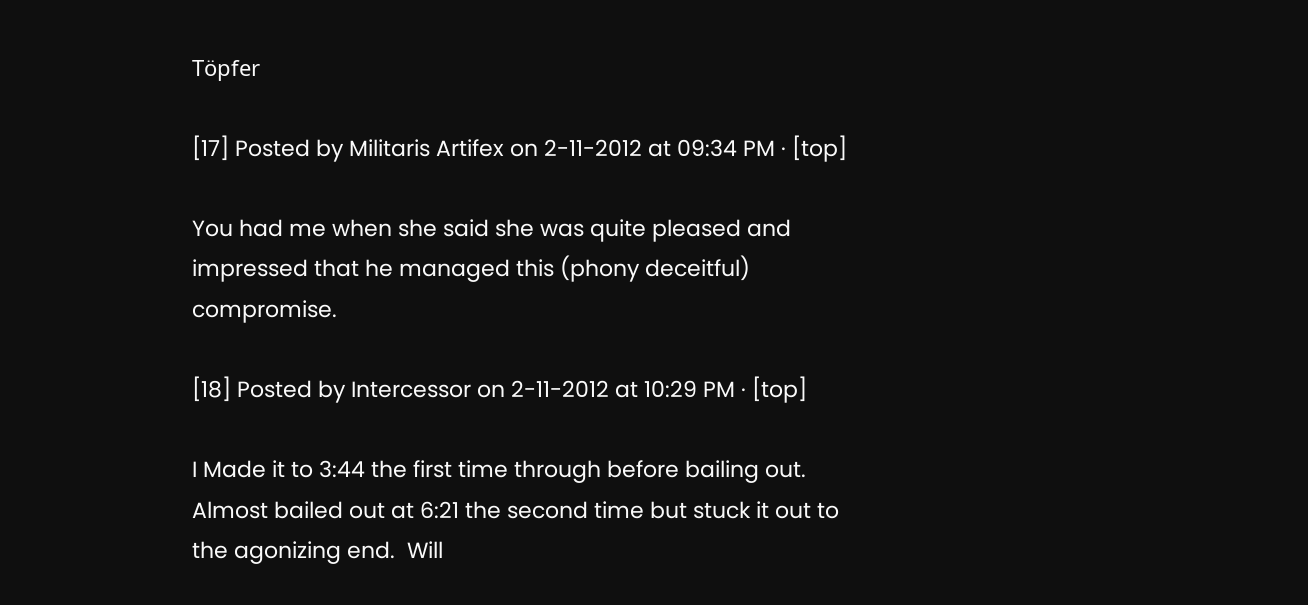Töpfer

[17] Posted by Militaris Artifex on 2-11-2012 at 09:34 PM · [top]

You had me when she said she was quite pleased and impressed that he managed this (phony deceitful) compromise.

[18] Posted by Intercessor on 2-11-2012 at 10:29 PM · [top]

I Made it to 3:44 the first time through before bailing out.  Almost bailed out at 6:21 the second time but stuck it out to the agonizing end.  Will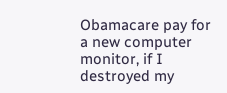Obamacare pay for a new computer monitor, if I destroyed my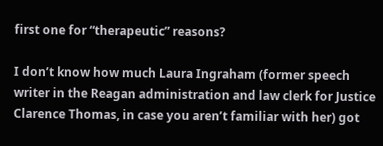first one for “therapeutic” reasons?

I don’t know how much Laura Ingraham (former speech writer in the Reagan administration and law clerk for Justice Clarence Thomas, in case you aren’t familiar with her) got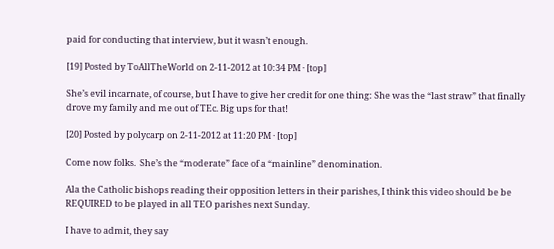paid for conducting that interview, but it wasn’t enough.

[19] Posted by ToAllTheWorld on 2-11-2012 at 10:34 PM · [top]

She’s evil incarnate, of course, but I have to give her credit for one thing: She was the “last straw” that finally drove my family and me out of TEc. Big ups for that!

[20] Posted by polycarp on 2-11-2012 at 11:20 PM · [top]

Come now folks.  She’s the “moderate” face of a “mainline” denomination.

Ala the Catholic bishops reading their opposition letters in their parishes, I think this video should be be REQUIRED to be played in all TEO parishes next Sunday.

I have to admit, they say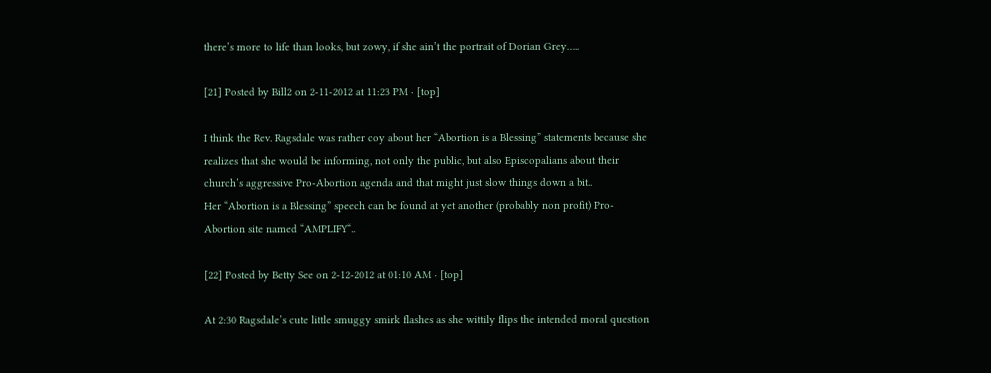there’s more to life than looks, but zowy, if she ain’t the portrait of Dorian Grey…..

[21] Posted by Bill2 on 2-11-2012 at 11:23 PM · [top]

I think the Rev. Ragsdale was rather coy about her “Abortion is a Blessing” statements because she realizes that she would be informing, not only the public, but also Episcopalians about their church’s aggressive Pro-Abortion agenda and that might just slow things down a bit..
Her “Abortion is a Blessing” speech can be found at yet another (probably non profit) Pro-Abortion site named “AMPLIFY“..

[22] Posted by Betty See on 2-12-2012 at 01:10 AM · [top]

At 2:30 Ragsdale’s cute little smuggy smirk flashes as she wittily flips the intended moral question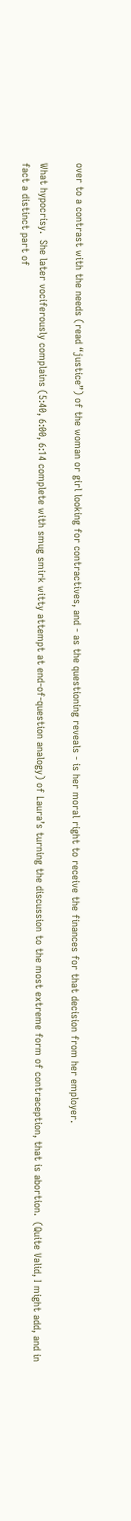over to a contrast with the needs (read “justice”) of the woman or girl looking for contractives, and - as the questioning reveals - is her moral right to receive the finances for that decision from her employer.

What hypocrisy.  She later vociferously complains (5:40, 6:00, 6:14 complete with smug smirk witty attempt at end-of-question analogy) of Laura’s turning the discussion to the most extreme form of contraception, that is abortion.  (Quite Valid, I might add, and in fact a distinct part of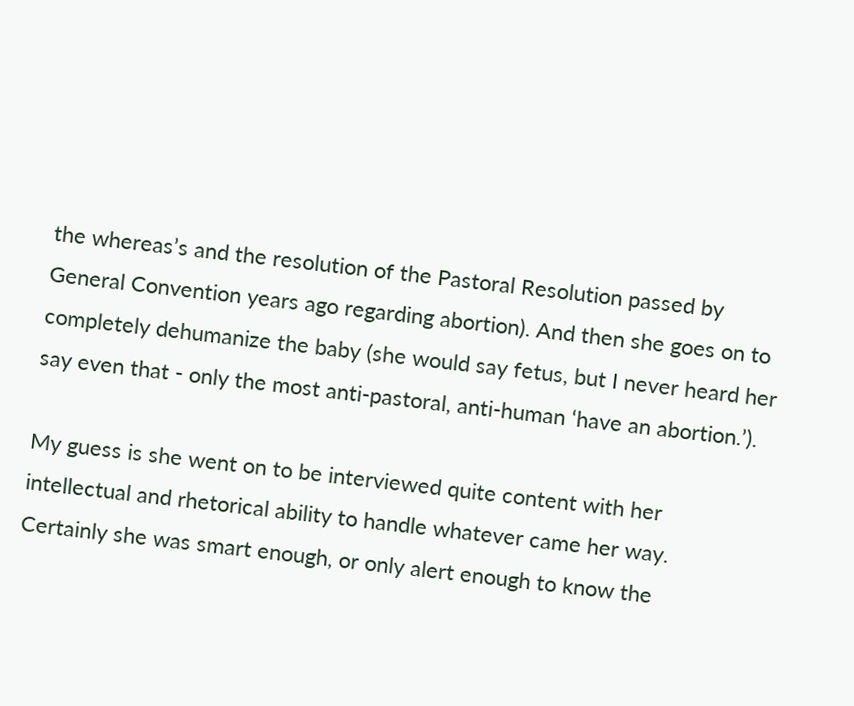the whereas’s and the resolution of the Pastoral Resolution passed by General Convention years ago regarding abortion). And then she goes on to completely dehumanize the baby (she would say fetus, but I never heard her say even that - only the most anti-pastoral, anti-human ‘have an abortion.’).

My guess is she went on to be interviewed quite content with her intellectual and rhetorical ability to handle whatever came her way.  Certainly she was smart enough, or only alert enough to know the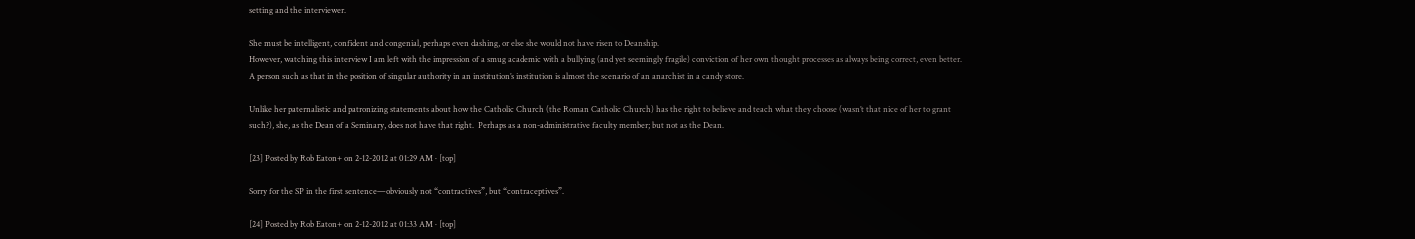setting and the interviewer.

She must be intelligent, confident and congenial, perhaps even dashing, or else she would not have risen to Deanship.
However, watching this interview I am left with the impression of a smug academic with a bullying (and yet seemingly fragile) conviction of her own thought processes as always being correct, even better.  A person such as that in the position of singular authority in an institution’s institution is almost the scenario of an anarchist in a candy store.

Unlike her paternalistic and patronizing statements about how the Catholic Church (the Roman Catholic Church) has the right to believe and teach what they choose (wasn’t that nice of her to grant such?), she, as the Dean of a Seminary, does not have that right.  Perhaps as a non-administrative faculty member; but not as the Dean.

[23] Posted by Rob Eaton+ on 2-12-2012 at 01:29 AM · [top]

Sorry for the SP in the first sentence—obviously not “contractives”, but “contraceptives”.

[24] Posted by Rob Eaton+ on 2-12-2012 at 01:33 AM · [top]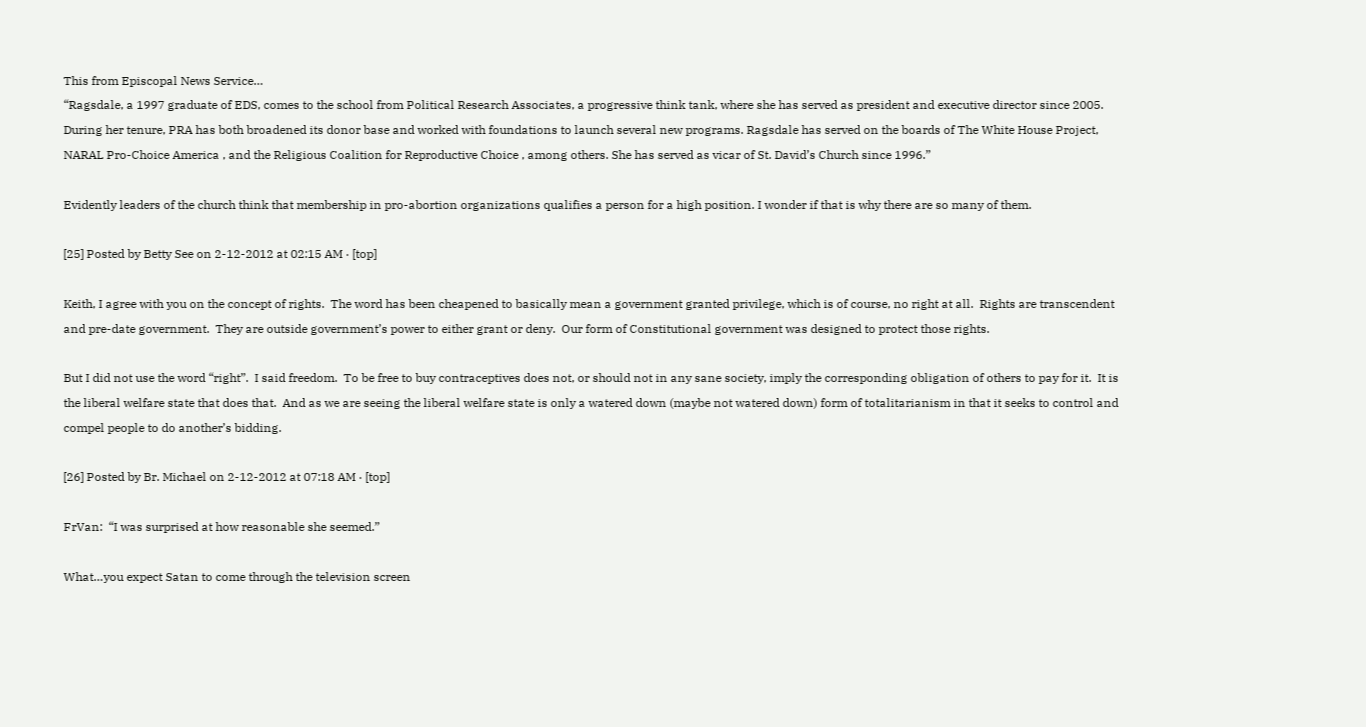This from Episcopal News Service…
“Ragsdale, a 1997 graduate of EDS, comes to the school from Political Research Associates, a progressive think tank, where she has served as president and executive director since 2005. During her tenure, PRA has both broadened its donor base and worked with foundations to launch several new programs. Ragsdale has served on the boards of The White House Project, NARAL Pro-Choice America , and the Religious Coalition for Reproductive Choice , among others. She has served as vicar of St. David’s Church since 1996.”

Evidently leaders of the church think that membership in pro-abortion organizations qualifies a person for a high position. I wonder if that is why there are so many of them.

[25] Posted by Betty See on 2-12-2012 at 02:15 AM · [top]

Keith, I agree with you on the concept of rights.  The word has been cheapened to basically mean a government granted privilege, which is of course, no right at all.  Rights are transcendent and pre-date government.  They are outside government’s power to either grant or deny.  Our form of Constitutional government was designed to protect those rights.

But I did not use the word “right”.  I said freedom.  To be free to buy contraceptives does not, or should not in any sane society, imply the corresponding obligation of others to pay for it.  It is the liberal welfare state that does that.  And as we are seeing the liberal welfare state is only a watered down (maybe not watered down) form of totalitarianism in that it seeks to control and compel people to do another’s bidding.

[26] Posted by Br. Michael on 2-12-2012 at 07:18 AM · [top]

FrVan:  “I was surprised at how reasonable she seemed.”

What…you expect Satan to come through the television screen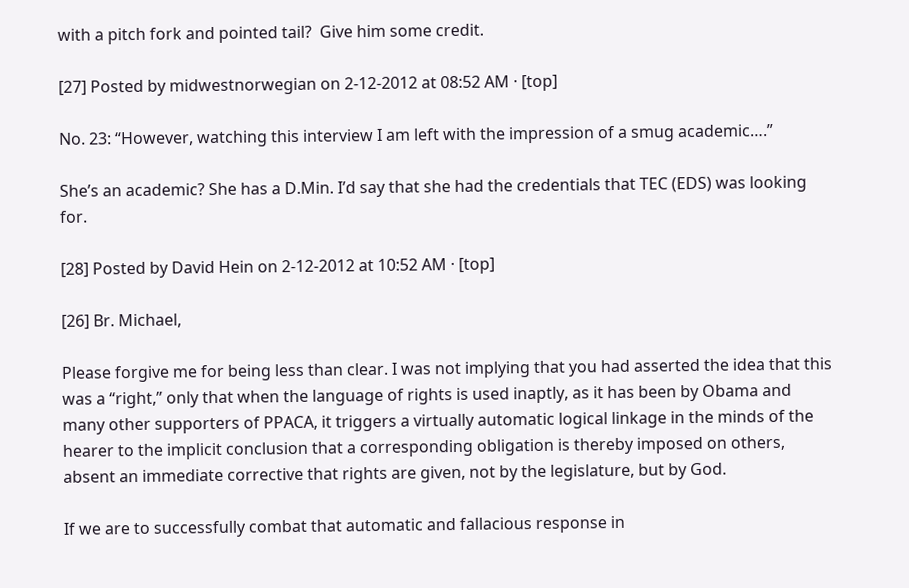with a pitch fork and pointed tail?  Give him some credit.

[27] Posted by midwestnorwegian on 2-12-2012 at 08:52 AM · [top]

No. 23: “However, watching this interview I am left with the impression of a smug academic….”

She’s an academic? She has a D.Min. I’d say that she had the credentials that TEC (EDS) was looking for.

[28] Posted by David Hein on 2-12-2012 at 10:52 AM · [top]

[26] Br. Michael,

Please forgive me for being less than clear. I was not implying that you had asserted the idea that this was a “right,” only that when the language of rights is used inaptly, as it has been by Obama and many other supporters of PPACA, it triggers a virtually automatic logical linkage in the minds of the hearer to the implicit conclusion that a corresponding obligation is thereby imposed on others, absent an immediate corrective that rights are given, not by the legislature, but by God.

If we are to successfully combat that automatic and fallacious response in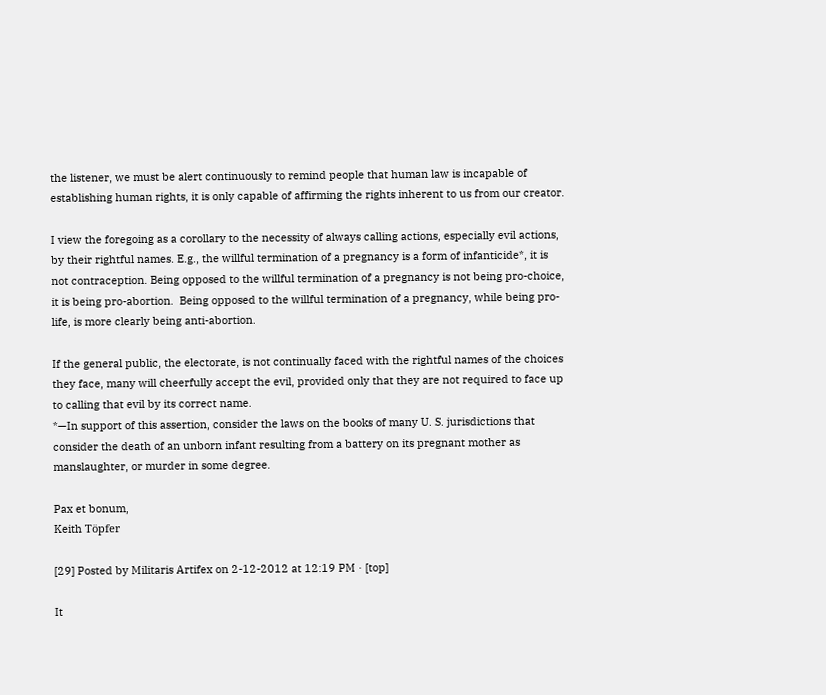the listener, we must be alert continuously to remind people that human law is incapable of establishing human rights, it is only capable of affirming the rights inherent to us from our creator.

I view the foregoing as a corollary to the necessity of always calling actions, especially evil actions, by their rightful names. E.g., the willful termination of a pregnancy is a form of infanticide*, it is not contraception. Being opposed to the willful termination of a pregnancy is not being pro-choice, it is being pro-abortion.  Being opposed to the willful termination of a pregnancy, while being pro-life, is more clearly being anti-abortion.

If the general public, the electorate, is not continually faced with the rightful names of the choices they face, many will cheerfully accept the evil, provided only that they are not required to face up to calling that evil by its correct name.
*—In support of this assertion, consider the laws on the books of many U. S. jurisdictions that consider the death of an unborn infant resulting from a battery on its pregnant mother as manslaughter, or murder in some degree.

Pax et bonum,
Keith Töpfer

[29] Posted by Militaris Artifex on 2-12-2012 at 12:19 PM · [top]

It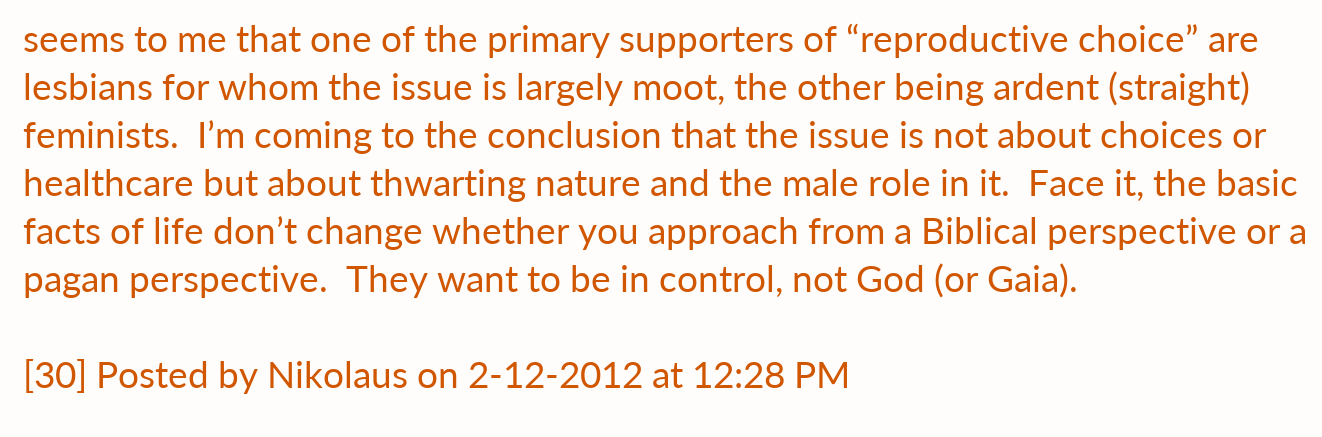seems to me that one of the primary supporters of “reproductive choice” are lesbians for whom the issue is largely moot, the other being ardent (straight) feminists.  I’m coming to the conclusion that the issue is not about choices or healthcare but about thwarting nature and the male role in it.  Face it, the basic facts of life don’t change whether you approach from a Biblical perspective or a pagan perspective.  They want to be in control, not God (or Gaia).

[30] Posted by Nikolaus on 2-12-2012 at 12:28 PM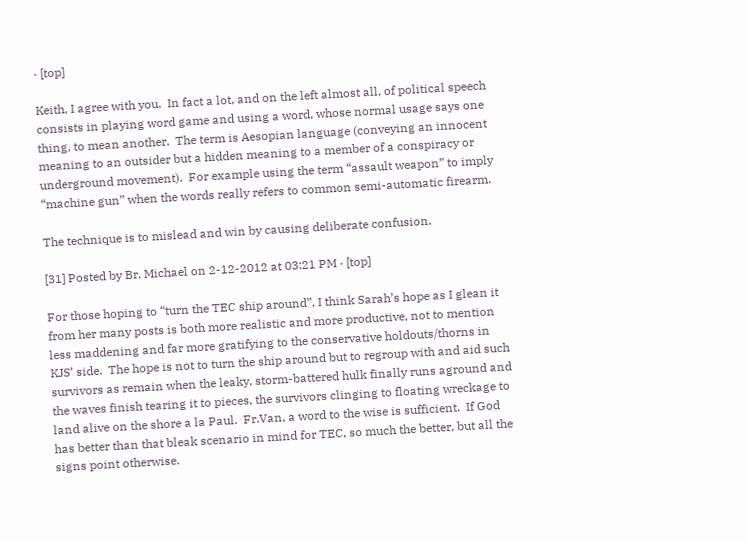· [top]

Keith, I agree with you.  In fact a lot, and on the left almost all, of political speech consists in playing word game and using a word, whose normal usage says one thing, to mean another.  The term is Aesopian language (conveying an innocent meaning to an outsider but a hidden meaning to a member of a conspiracy or underground movement).  For example using the term “assault weapon” to imply “machine gun” when the words really refers to common semi-automatic firearm.

The technique is to mislead and win by causing deliberate confusion.

[31] Posted by Br. Michael on 2-12-2012 at 03:21 PM · [top]

For those hoping to “turn the TEC ship around”, I think Sarah’s hope as I glean it from her many posts is both more realistic and more productive, not to mention less maddening and far more gratifying to the conservative holdouts/thorns in KJS’ side.  The hope is not to turn the ship around but to regroup with and aid such survivors as remain when the leaky, storm-battered hulk finally runs aground and the waves finish tearing it to pieces, the survivors clinging to floating wreckage to land alive on the shore a la Paul.  Fr.Van, a word to the wise is sufficient.  If God has better than that bleak scenario in mind for TEC, so much the better, but all the signs point otherwise.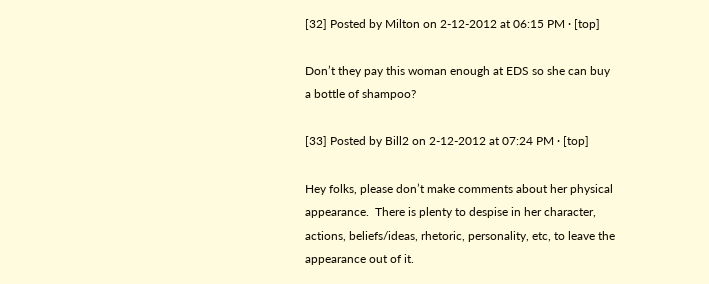[32] Posted by Milton on 2-12-2012 at 06:15 PM · [top]

Don’t they pay this woman enough at EDS so she can buy a bottle of shampoo?

[33] Posted by Bill2 on 2-12-2012 at 07:24 PM · [top]

Hey folks, please don’t make comments about her physical appearance.  There is plenty to despise in her character, actions, beliefs/ideas, rhetoric, personality, etc, to leave the appearance out of it.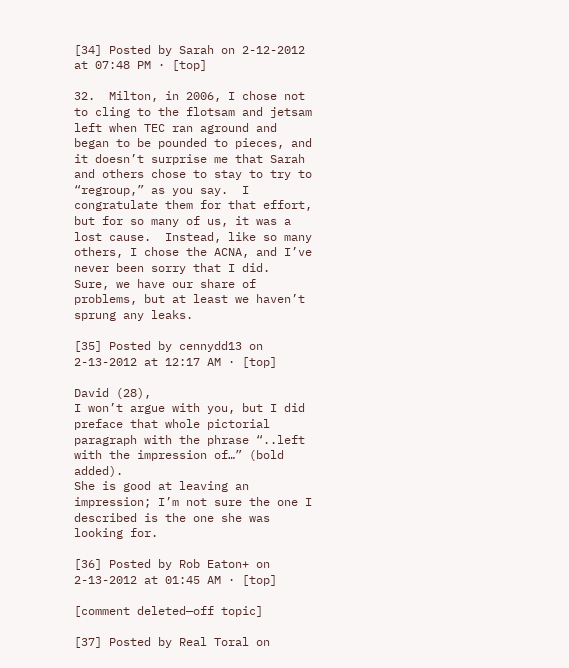[34] Posted by Sarah on 2-12-2012 at 07:48 PM · [top]

32.  Milton, in 2006, I chose not to cling to the flotsam and jetsam left when TEC ran aground and began to be pounded to pieces, and it doesn’t surprise me that Sarah and others chose to stay to try to “regroup,” as you say.  I congratulate them for that effort, but for so many of us, it was a lost cause.  Instead, like so many others, I chose the ACNA, and I’ve never been sorry that I did.  Sure, we have our share of problems, but at least we haven’t sprung any leaks.

[35] Posted by cennydd13 on 2-13-2012 at 12:17 AM · [top]

David (28),
I won’t argue with you, but I did preface that whole pictorial paragraph with the phrase “..left with the impression of…” (bold added).
She is good at leaving an impression; I’m not sure the one I described is the one she was looking for.

[36] Posted by Rob Eaton+ on 2-13-2012 at 01:45 AM · [top]

[comment deleted—off topic]

[37] Posted by Real Toral on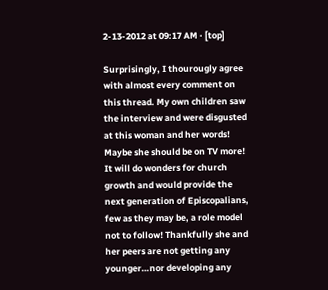2-13-2012 at 09:17 AM · [top]

Surprisingly, I thourougly agree with almost every comment on this thread. My own children saw the interview and were disgusted at this woman and her words! Maybe she should be on TV more! It will do wonders for church growth and would provide the next generation of Episcopalians, few as they may be, a role model not to follow! Thankfully she and her peers are not getting any younger…nor developing any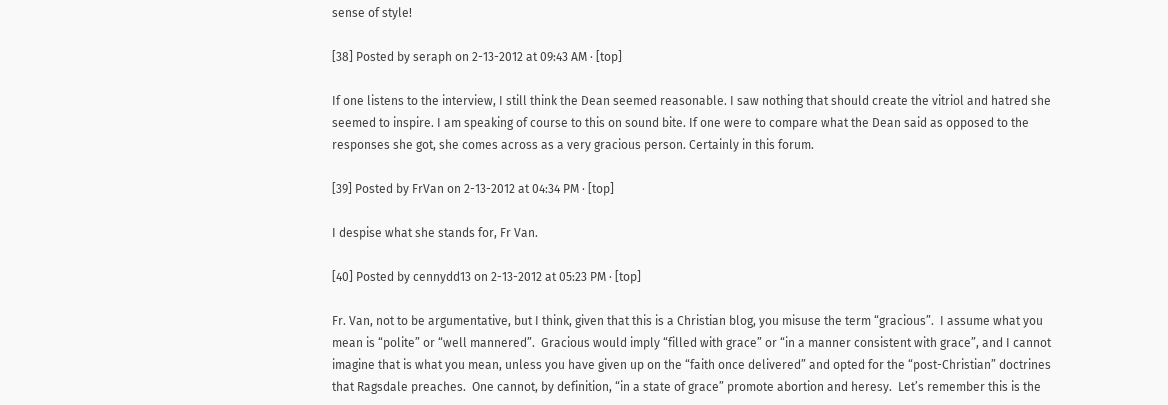sense of style!

[38] Posted by seraph on 2-13-2012 at 09:43 AM · [top]

If one listens to the interview, I still think the Dean seemed reasonable. I saw nothing that should create the vitriol and hatred she seemed to inspire. I am speaking of course to this on sound bite. If one were to compare what the Dean said as opposed to the responses she got, she comes across as a very gracious person. Certainly in this forum.

[39] Posted by FrVan on 2-13-2012 at 04:34 PM · [top]

I despise what she stands for, Fr Van.

[40] Posted by cennydd13 on 2-13-2012 at 05:23 PM · [top]

Fr. Van, not to be argumentative, but I think, given that this is a Christian blog, you misuse the term “gracious”.  I assume what you mean is “polite” or “well mannered”.  Gracious would imply “filled with grace” or “in a manner consistent with grace”, and I cannot imagine that is what you mean, unless you have given up on the “faith once delivered” and opted for the “post-Christian” doctrines that Ragsdale preaches.  One cannot, by definition, “in a state of grace” promote abortion and heresy.  Let’s remember this is the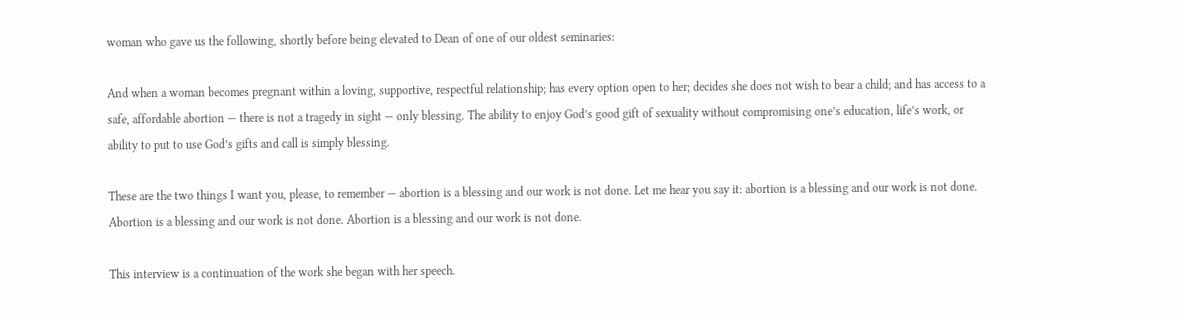woman who gave us the following, shortly before being elevated to Dean of one of our oldest seminaries:

And when a woman becomes pregnant within a loving, supportive, respectful relationship; has every option open to her; decides she does not wish to bear a child; and has access to a safe, affordable abortion — there is not a tragedy in sight — only blessing. The ability to enjoy God’s good gift of sexuality without compromising one’s education, life’s work, or ability to put to use God’s gifts and call is simply blessing.

These are the two things I want you, please, to remember — abortion is a blessing and our work is not done. Let me hear you say it: abortion is a blessing and our work is not done. Abortion is a blessing and our work is not done. Abortion is a blessing and our work is not done.

This interview is a continuation of the work she began with her speech.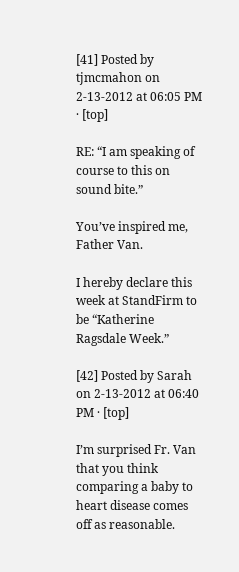[41] Posted by tjmcmahon on 2-13-2012 at 06:05 PM · [top]

RE: “I am speaking of course to this on sound bite.”

You’ve inspired me, Father Van.

I hereby declare this week at StandFirm to be “Katherine Ragsdale Week.”

[42] Posted by Sarah on 2-13-2012 at 06:40 PM · [top]

I’m surprised Fr. Van that you think comparing a baby to heart disease comes off as reasonable.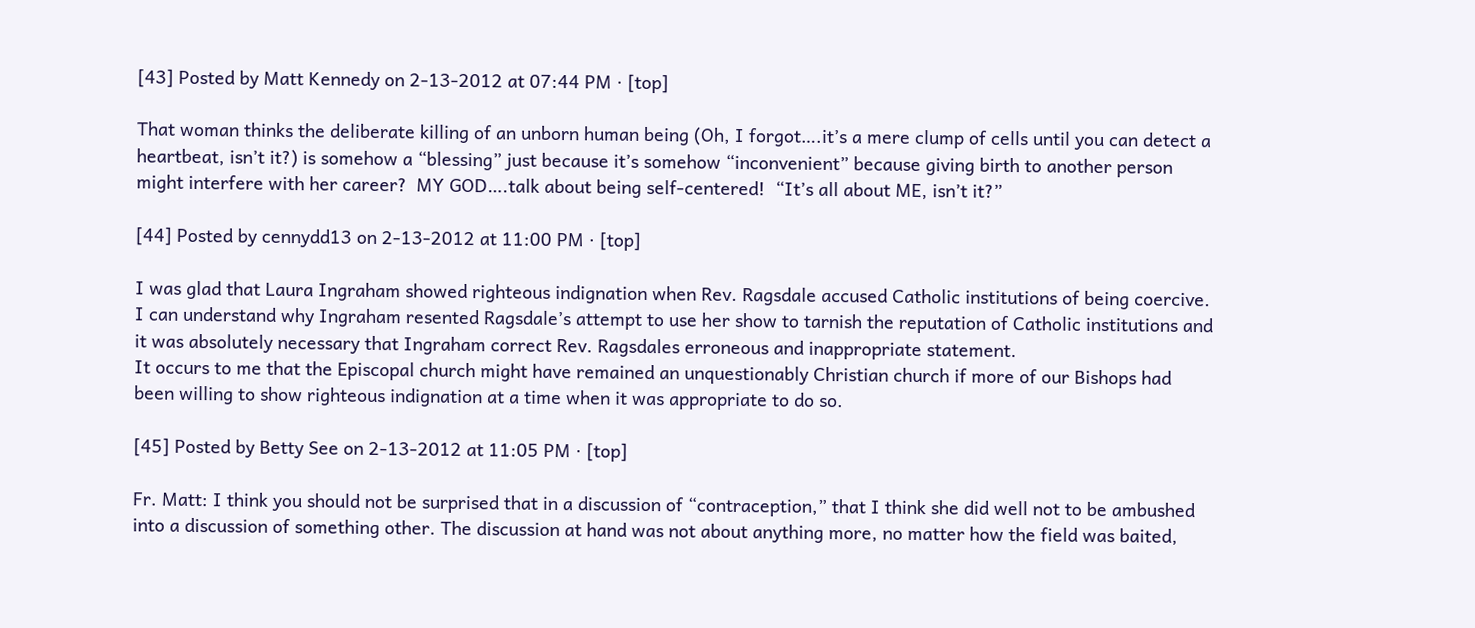[43] Posted by Matt Kennedy on 2-13-2012 at 07:44 PM · [top]

That woman thinks the deliberate killing of an unborn human being (Oh, I forgot….it’s a mere clump of cells until you can detect a heartbeat, isn’t it?) is somehow a “blessing” just because it’s somehow “inconvenient” because giving birth to another person might interfere with her career?  MY GOD….talk about being self-centered!  “It’s all about ME, isn’t it?”

[44] Posted by cennydd13 on 2-13-2012 at 11:00 PM · [top]

I was glad that Laura Ingraham showed righteous indignation when Rev. Ragsdale accused Catholic institutions of being coercive. I can understand why Ingraham resented Ragsdale’s attempt to use her show to tarnish the reputation of Catholic institutions and it was absolutely necessary that Ingraham correct Rev. Ragsdales erroneous and inappropriate statement.
It occurs to me that the Episcopal church might have remained an unquestionably Christian church if more of our Bishops had been willing to show righteous indignation at a time when it was appropriate to do so.

[45] Posted by Betty See on 2-13-2012 at 11:05 PM · [top]

Fr. Matt: I think you should not be surprised that in a discussion of “contraception,” that I think she did well not to be ambushed into a discussion of something other. The discussion at hand was not about anything more, no matter how the field was baited,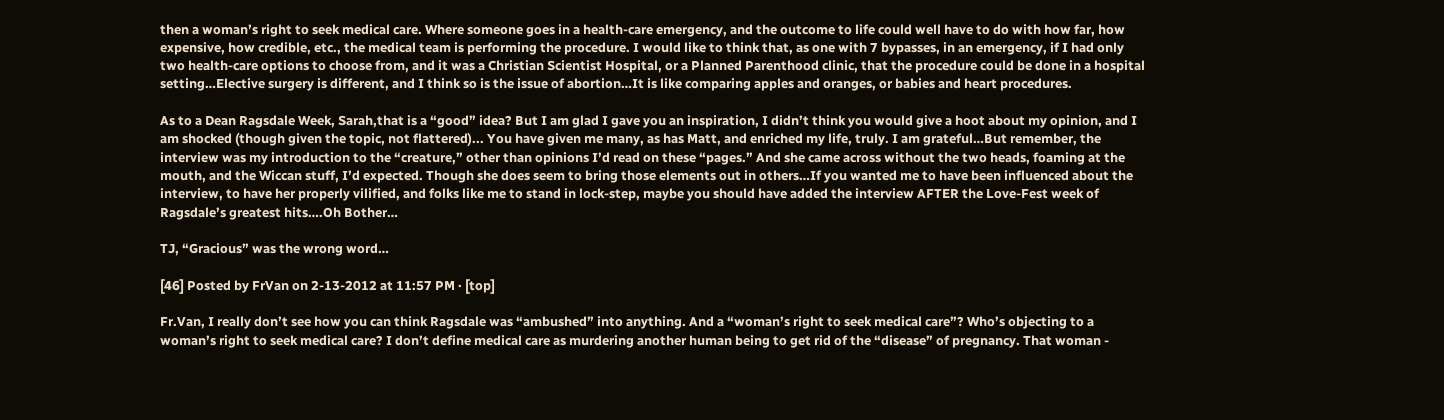then a woman’s right to seek medical care. Where someone goes in a health-care emergency, and the outcome to life could well have to do with how far, how expensive, how credible, etc., the medical team is performing the procedure. I would like to think that, as one with 7 bypasses, in an emergency, if I had only two health-care options to choose from, and it was a Christian Scientist Hospital, or a Planned Parenthood clinic, that the procedure could be done in a hospital setting…Elective surgery is different, and I think so is the issue of abortion…It is like comparing apples and oranges, or babies and heart procedures.

As to a Dean Ragsdale Week, Sarah,that is a “good” idea? But I am glad I gave you an inspiration, I didn’t think you would give a hoot about my opinion, and I am shocked (though given the topic, not flattered)... You have given me many, as has Matt, and enriched my life, truly. I am grateful…But remember, the interview was my introduction to the “creature,” other than opinions I’d read on these “pages.” And she came across without the two heads, foaming at the mouth, and the Wiccan stuff, I’d expected. Though she does seem to bring those elements out in others…If you wanted me to have been influenced about the interview, to have her properly vilified, and folks like me to stand in lock-step, maybe you should have added the interview AFTER the Love-Fest week of Ragsdale’s greatest hits….Oh Bother…

TJ, “Gracious” was the wrong word…

[46] Posted by FrVan on 2-13-2012 at 11:57 PM · [top]

Fr.Van, I really don’t see how you can think Ragsdale was “ambushed” into anything. And a “woman’s right to seek medical care”? Who’s objecting to a woman’s right to seek medical care? I don’t define medical care as murdering another human being to get rid of the “disease” of pregnancy. That woman -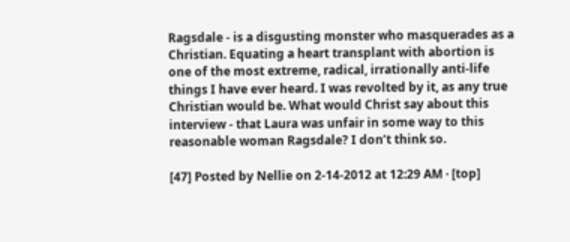Ragsdale - is a disgusting monster who masquerades as a Christian. Equating a heart transplant with abortion is one of the most extreme, radical, irrationally anti-life things I have ever heard. I was revolted by it, as any true Christian would be. What would Christ say about this interview - that Laura was unfair in some way to this reasonable woman Ragsdale? I don’t think so.

[47] Posted by Nellie on 2-14-2012 at 12:29 AM · [top]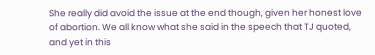She really did avoid the issue at the end though, given her honest love of abortion. We all know what she said in the speech that TJ quoted, and yet in this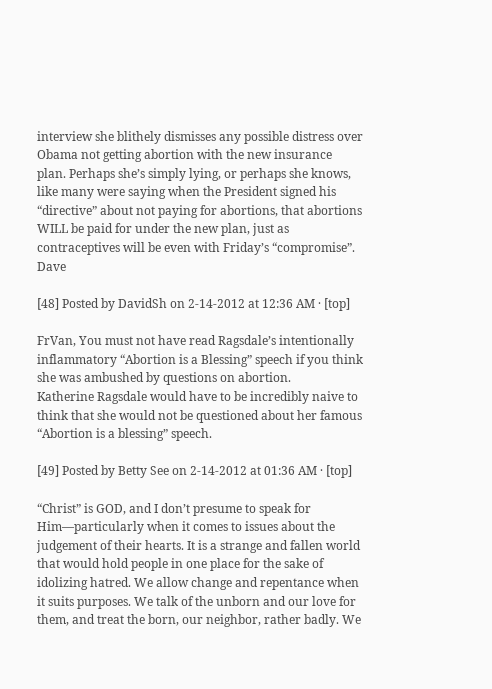interview she blithely dismisses any possible distress over Obama not getting abortion with the new insurance plan. Perhaps she’s simply lying, or perhaps she knows, like many were saying when the President signed his “directive” about not paying for abortions, that abortions WILL be paid for under the new plan, just as contraceptives will be even with Friday’s “compromise”.  Dave

[48] Posted by DavidSh on 2-14-2012 at 12:36 AM · [top]

FrVan, You must not have read Ragsdale’s intentionally inflammatory “Abortion is a Blessing” speech if you think she was ambushed by questions on abortion.
Katherine Ragsdale would have to be incredibly naive to think that she would not be questioned about her famous “Abortion is a blessing” speech.

[49] Posted by Betty See on 2-14-2012 at 01:36 AM · [top]

“Christ” is GOD, and I don’t presume to speak for Him—particularly when it comes to issues about the judgement of their hearts. It is a strange and fallen world that would hold people in one place for the sake of idolizing hatred. We allow change and repentance when it suits purposes. We talk of the unborn and our love for them, and treat the born, our neighbor, rather badly. We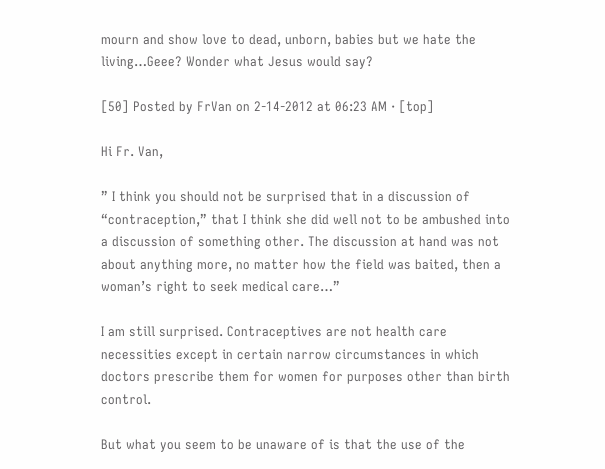mourn and show love to dead, unborn, babies but we hate the living…Geee? Wonder what Jesus would say?

[50] Posted by FrVan on 2-14-2012 at 06:23 AM · [top]

Hi Fr. Van,

” I think you should not be surprised that in a discussion of “contraception,” that I think she did well not to be ambushed into a discussion of something other. The discussion at hand was not about anything more, no matter how the field was baited, then a woman’s right to seek medical care…”

I am still surprised. Contraceptives are not health care necessities except in certain narrow circumstances in which doctors prescribe them for women for purposes other than birth control.

But what you seem to be unaware of is that the use of the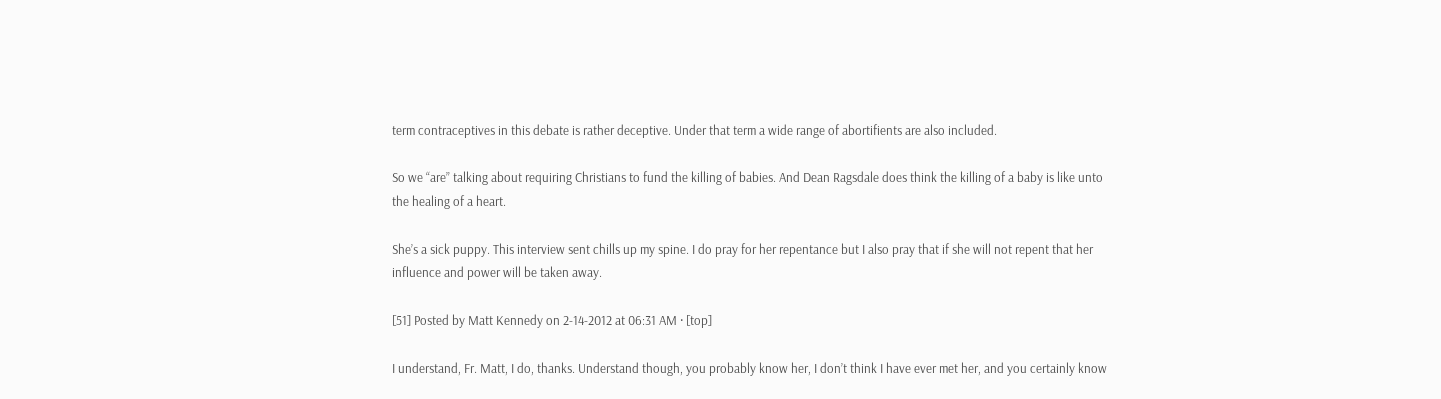term contraceptives in this debate is rather deceptive. Under that term a wide range of abortifients are also included.

So we “are” talking about requiring Christians to fund the killing of babies. And Dean Ragsdale does think the killing of a baby is like unto the healing of a heart.

She’s a sick puppy. This interview sent chills up my spine. I do pray for her repentance but I also pray that if she will not repent that her influence and power will be taken away.

[51] Posted by Matt Kennedy on 2-14-2012 at 06:31 AM · [top]

I understand, Fr. Matt, I do, thanks. Understand though, you probably know her, I don’t think I have ever met her, and you certainly know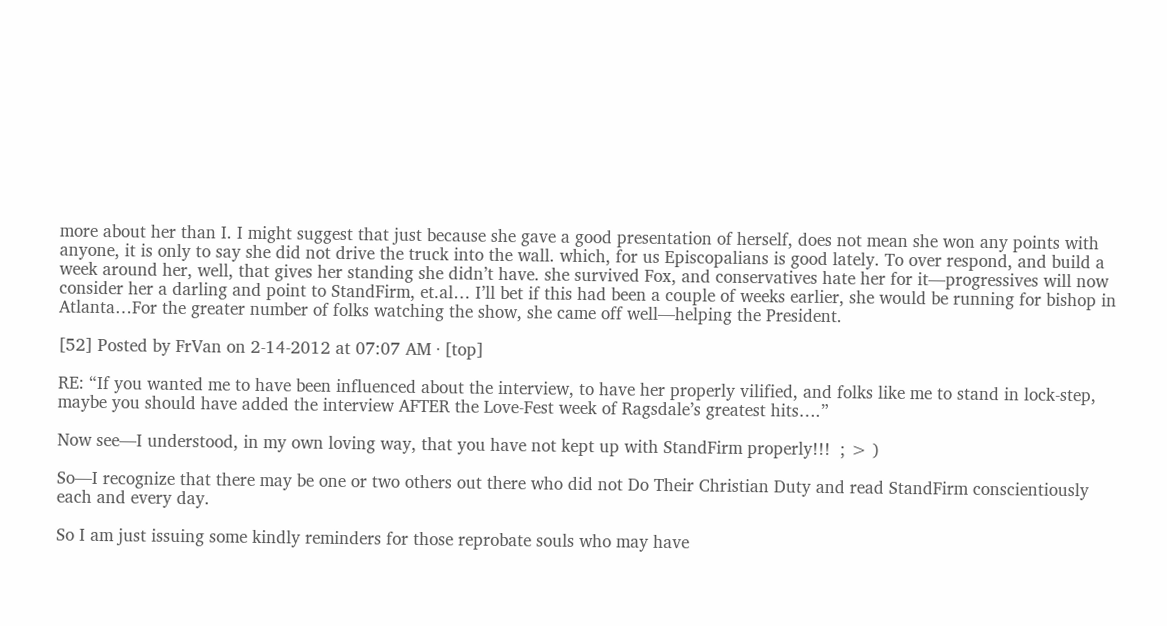more about her than I. I might suggest that just because she gave a good presentation of herself, does not mean she won any points with anyone, it is only to say she did not drive the truck into the wall. which, for us Episcopalians is good lately. To over respond, and build a week around her, well, that gives her standing she didn’t have. she survived Fox, and conservatives hate her for it—progressives will now consider her a darling and point to StandFirm, et.al… I’ll bet if this had been a couple of weeks earlier, she would be running for bishop in Atlanta…For the greater number of folks watching the show, she came off well—helping the President.

[52] Posted by FrVan on 2-14-2012 at 07:07 AM · [top]

RE: “If you wanted me to have been influenced about the interview, to have her properly vilified, and folks like me to stand in lock-step, maybe you should have added the interview AFTER the Love-Fest week of Ragsdale’s greatest hits….”

Now see—I understood, in my own loving way, that you have not kept up with StandFirm properly!!!  ; > )

So—I recognize that there may be one or two others out there who did not Do Their Christian Duty and read StandFirm conscientiously each and every day.

So I am just issuing some kindly reminders for those reprobate souls who may have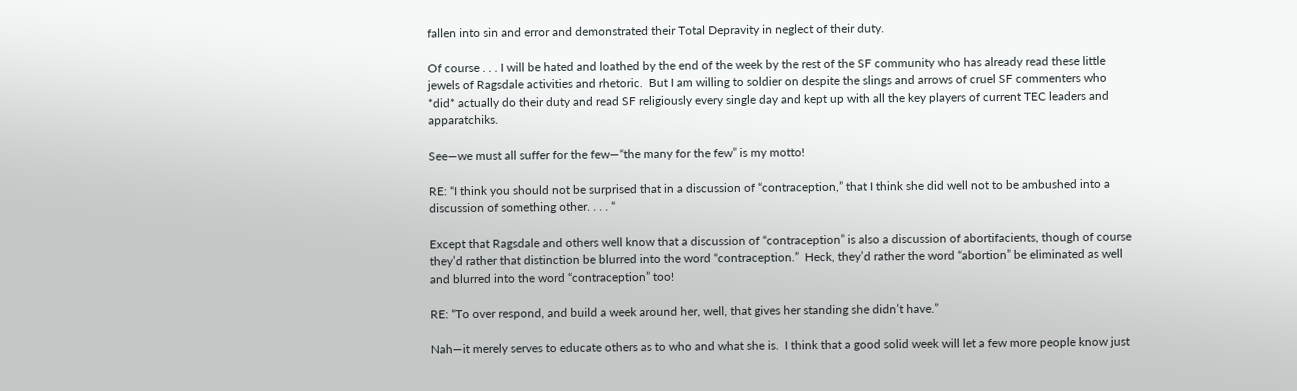fallen into sin and error and demonstrated their Total Depravity in neglect of their duty.

Of course . . . I will be hated and loathed by the end of the week by the rest of the SF community who has already read these little jewels of Ragsdale activities and rhetoric.  But I am willing to soldier on despite the slings and arrows of cruel SF commenters who *did* actually do their duty and read SF religiously every single day and kept up with all the key players of current TEC leaders and apparatchiks.

See—we must all suffer for the few—“the many for the few” is my motto!

RE: “I think you should not be surprised that in a discussion of “contraception,” that I think she did well not to be ambushed into a discussion of something other. . . . “

Except that Ragsdale and others well know that a discussion of “contraception” is also a discussion of abortifacients, though of course they’d rather that distinction be blurred into the word “contraception.”  Heck, they’d rather the word “abortion” be eliminated as well and blurred into the word “contraception” too!

RE: “To over respond, and build a week around her, well, that gives her standing she didn’t have.”

Nah—it merely serves to educate others as to who and what she is.  I think that a good solid week will let a few more people know just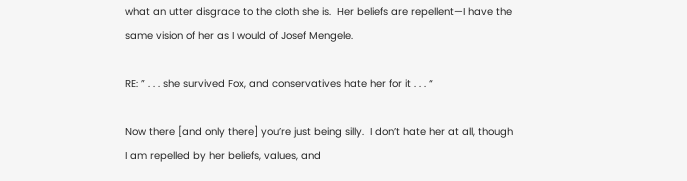what an utter disgrace to the cloth she is.  Her beliefs are repellent—I have the same vision of her as I would of Josef Mengele.

RE: ” . . . she survived Fox, and conservatives hate her for it . . . “

Now there [and only there] you’re just being silly.  I don’t hate her at all, though I am repelled by her beliefs, values, and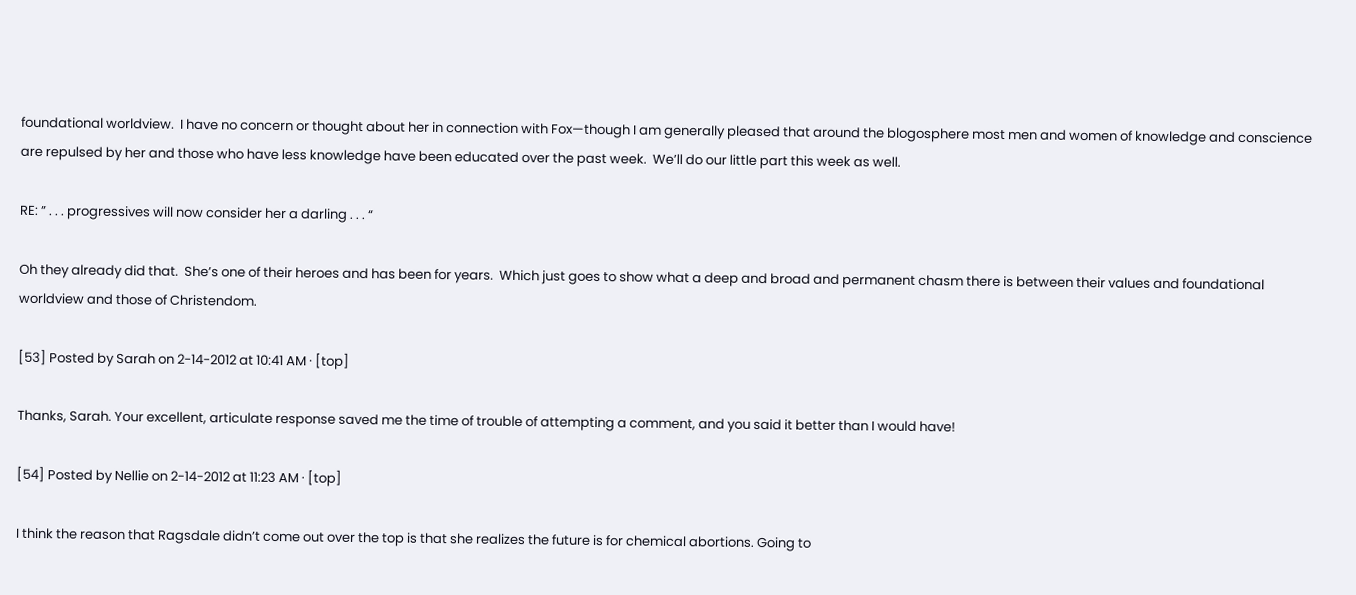foundational worldview.  I have no concern or thought about her in connection with Fox—though I am generally pleased that around the blogosphere most men and women of knowledge and conscience are repulsed by her and those who have less knowledge have been educated over the past week.  We’ll do our little part this week as well.

RE: ” . . . progressives will now consider her a darling . . . “

Oh they already did that.  She’s one of their heroes and has been for years.  Which just goes to show what a deep and broad and permanent chasm there is between their values and foundational worldview and those of Christendom.

[53] Posted by Sarah on 2-14-2012 at 10:41 AM · [top]

Thanks, Sarah. Your excellent, articulate response saved me the time of trouble of attempting a comment, and you said it better than I would have!

[54] Posted by Nellie on 2-14-2012 at 11:23 AM · [top]

I think the reason that Ragsdale didn’t come out over the top is that she realizes the future is for chemical abortions. Going to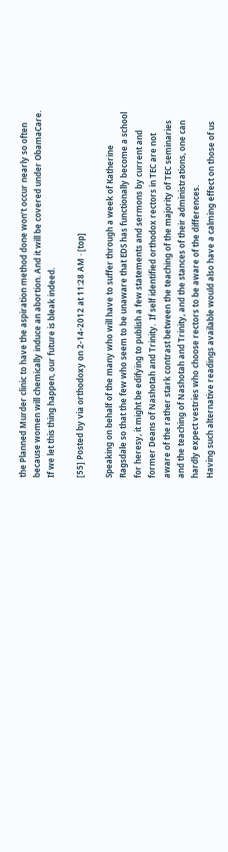the Planned Murder clinic to have the aspiration method done won’t occur nearly so often because women will chemically induce an abortion. And it will be covered under ObamaCare. If we let this thing happen, our future is bleak indeed.

[55] Posted by via orthodoxy on 2-14-2012 at 11:28 AM · [top]

Speaking on behalf of the many who will have to suffer through a week of Katherine Ragsdale so that the few who seem to be unaware that EDS has functionally become a school for heresy, it might be edifying to publish a few statements and sermons by current and former Deans of Nashotah and Trinity.  If self identified orthodox rectors in TEC are not aware of the rather stark contrast between the teaching of the majority of TEC seminaries and the teaching of Nashotah and Trinity, and the stances of their administrations, one can hardly expect vestries who choose rectors to be aware of the differences.
Having such alternative readings available would also have a calming effect on those of us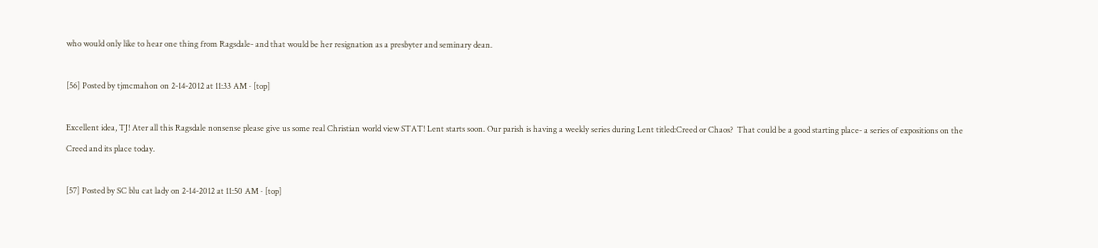who would only like to hear one thing from Ragsdale- and that would be her resignation as a presbyter and seminary dean.

[56] Posted by tjmcmahon on 2-14-2012 at 11:33 AM · [top]

Excellent idea, TJ! Ater all this Ragsdale nonsense please give us some real Christian world view STAT! Lent starts soon. Our parish is having a weekly series during Lent titled:Creed or Chaos?  That could be a good starting place- a series of expositions on the Creed and its place today.

[57] Posted by SC blu cat lady on 2-14-2012 at 11:50 AM · [top]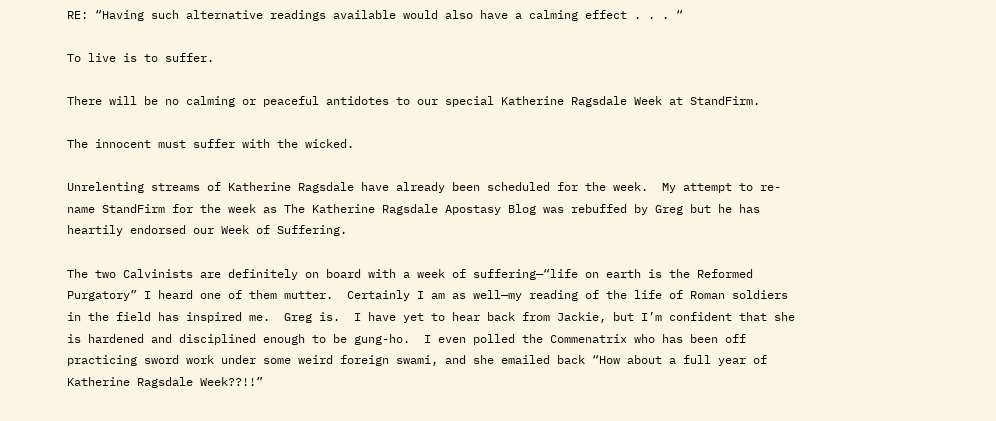RE: “Having such alternative readings available would also have a calming effect . . . “

To live is to suffer.

There will be no calming or peaceful antidotes to our special Katherine Ragsdale Week at StandFirm.

The innocent must suffer with the wicked.

Unrelenting streams of Katherine Ragsdale have already been scheduled for the week.  My attempt to re-name StandFirm for the week as The Katherine Ragsdale Apostasy Blog was rebuffed by Greg but he has heartily endorsed our Week of Suffering.

The two Calvinists are definitely on board with a week of suffering—“life on earth is the Reformed Purgatory” I heard one of them mutter.  Certainly I am as well—my reading of the life of Roman soldiers in the field has inspired me.  Greg is.  I have yet to hear back from Jackie, but I’m confident that she is hardened and disciplined enough to be gung-ho.  I even polled the Commenatrix who has been off practicing sword work under some weird foreign swami, and she emailed back “How about a full year of Katherine Ragsdale Week??!!”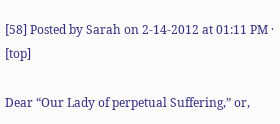[58] Posted by Sarah on 2-14-2012 at 01:11 PM · [top]

Dear “Our Lady of perpetual Suffering,” or,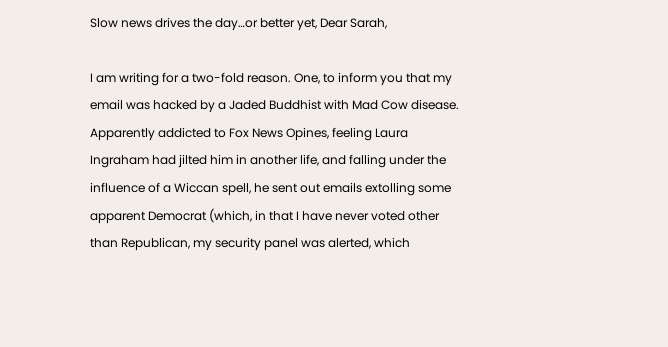Slow news drives the day…or better yet, Dear Sarah,

I am writing for a two-fold reason. One, to inform you that my email was hacked by a Jaded Buddhist with Mad Cow disease. Apparently addicted to Fox News Opines, feeling Laura Ingraham had jilted him in another life, and falling under the influence of a Wiccan spell, he sent out emails extolling some apparent Democrat (which, in that I have never voted other than Republican, my security panel was alerted, which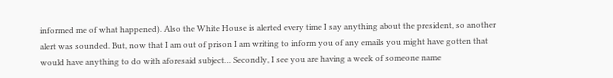informed me of what happened). Also the White House is alerted every time I say anything about the president, so another alert was sounded. But, now that I am out of prison I am writing to inform you of any emails you might have gotten that would have anything to do with aforesaid subject… Secondly, I see you are having a week of someone name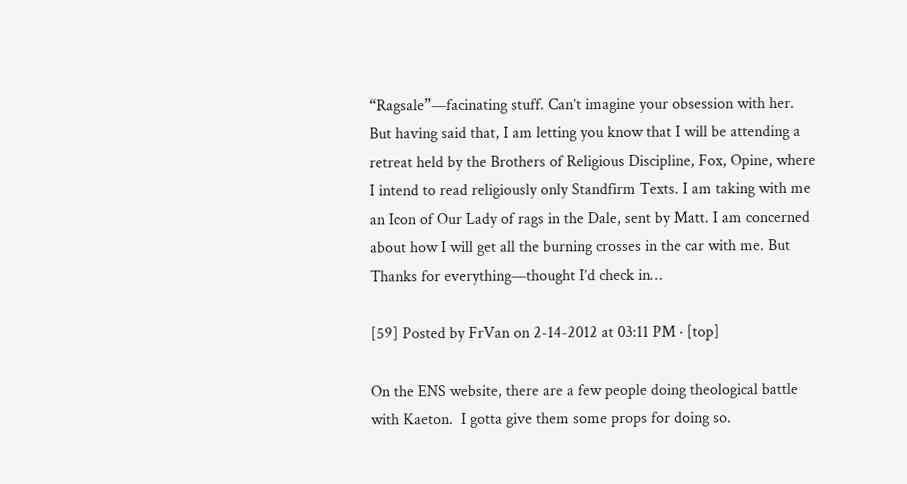“Ragsale”—facinating stuff. Can’t imagine your obsession with her. But having said that, I am letting you know that I will be attending a retreat held by the Brothers of Religious Discipline, Fox, Opine, where I intend to read religiously only Standfirm Texts. I am taking with me an Icon of Our Lady of rags in the Dale, sent by Matt. I am concerned about how I will get all the burning crosses in the car with me. But Thanks for everything—thought I’d check in…

[59] Posted by FrVan on 2-14-2012 at 03:11 PM · [top]

On the ENS website, there are a few people doing theological battle with Kaeton.  I gotta give them some props for doing so.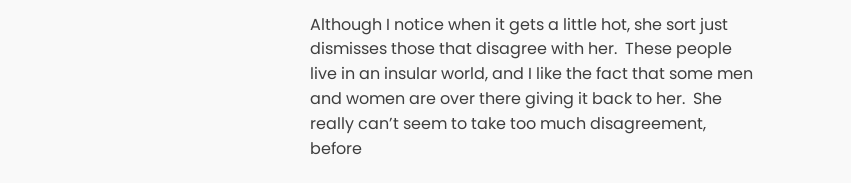Although I notice when it gets a little hot, she sort just dismisses those that disagree with her.  These people live in an insular world, and I like the fact that some men and women are over there giving it back to her.  She really can’t seem to take too much disagreement, before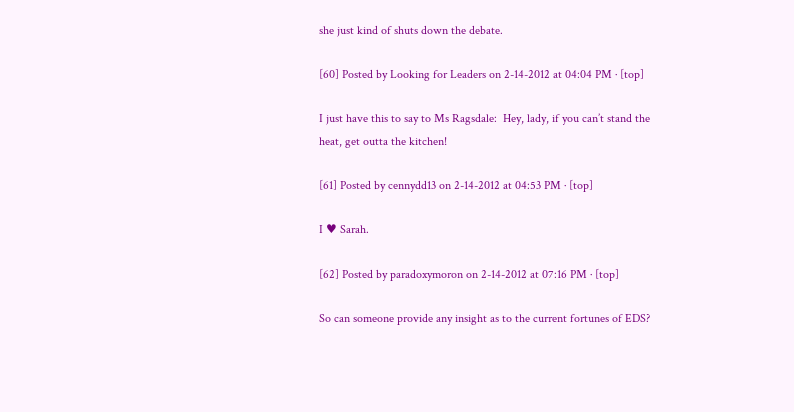she just kind of shuts down the debate.

[60] Posted by Looking for Leaders on 2-14-2012 at 04:04 PM · [top]

I just have this to say to Ms Ragsdale:  Hey, lady, if you can’t stand the heat, get outta the kitchen!

[61] Posted by cennydd13 on 2-14-2012 at 04:53 PM · [top]

I ♥ Sarah.

[62] Posted by paradoxymoron on 2-14-2012 at 07:16 PM · [top]

So can someone provide any insight as to the current fortunes of EDS?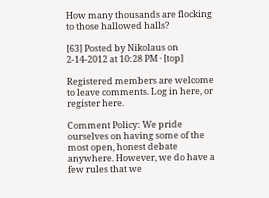How many thousands are flocking to those hallowed halls?

[63] Posted by Nikolaus on 2-14-2012 at 10:28 PM · [top]

Registered members are welcome to leave comments. Log in here, or register here.

Comment Policy: We pride ourselves on having some of the most open, honest debate anywhere. However, we do have a few rules that we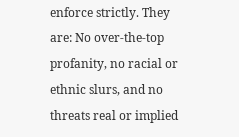enforce strictly. They are: No over-the-top profanity, no racial or ethnic slurs, and no threats real or implied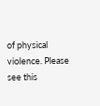of physical violence. Please see this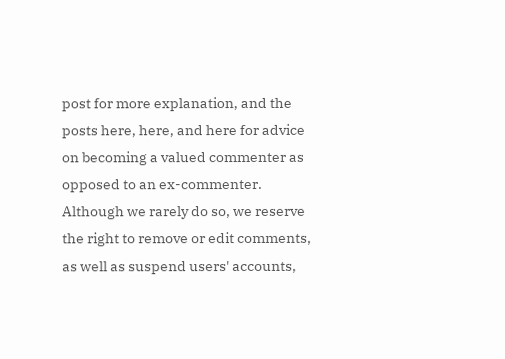post for more explanation, and the posts here, here, and here for advice on becoming a valued commenter as opposed to an ex-commenter. Although we rarely do so, we reserve the right to remove or edit comments, as well as suspend users' accounts,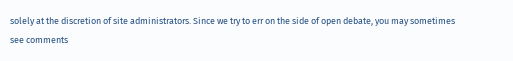solely at the discretion of site administrators. Since we try to err on the side of open debate, you may sometimes see comments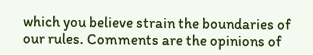which you believe strain the boundaries of our rules. Comments are the opinions of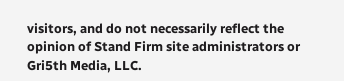visitors, and do not necessarily reflect the opinion of Stand Firm site administrators or Gri5th Media, LLC.